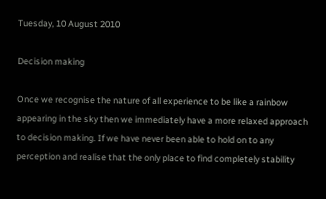Tuesday, 10 August 2010

Decision making

Once we recognise the nature of all experience to be like a rainbow appearing in the sky then we immediately have a more relaxed approach to decision making. If we have never been able to hold on to any perception and realise that the only place to find completely stability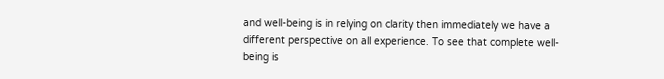and well-being is in relying on clarity then immediately we have a different perspective on all experience. To see that complete well-being is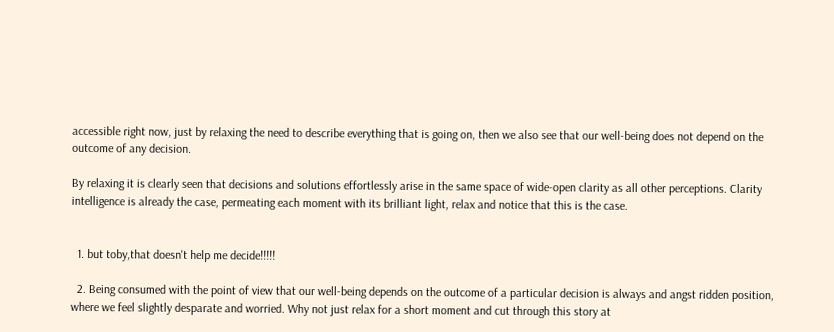accessible right now, just by relaxing the need to describe everything that is going on, then we also see that our well-being does not depend on the outcome of any decision.

By relaxing it is clearly seen that decisions and solutions effortlessly arise in the same space of wide-open clarity as all other perceptions. Clarity intelligence is already the case, permeating each moment with its brilliant light, relax and notice that this is the case.


  1. but toby,that doesn't help me decide!!!!!

  2. Being consumed with the point of view that our well-being depends on the outcome of a particular decision is always and angst ridden position, where we feel slightly desparate and worried. Why not just relax for a short moment and cut through this story at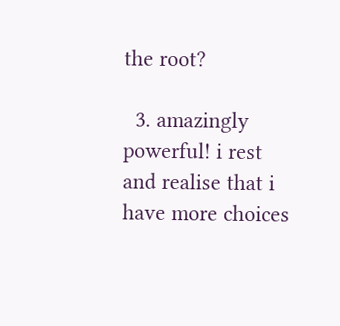the root?

  3. amazingly powerful! i rest and realise that i have more choices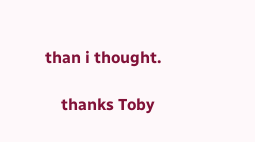than i thought.

    thanks Toby